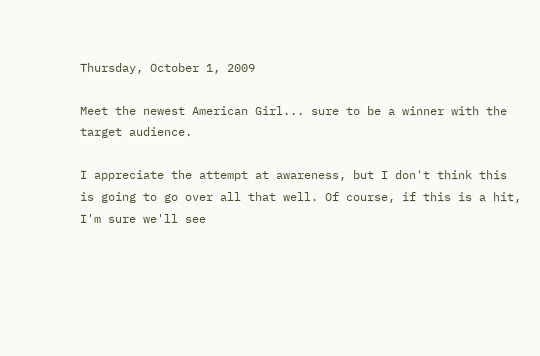Thursday, October 1, 2009

Meet the newest American Girl... sure to be a winner with the target audience.

I appreciate the attempt at awareness, but I don't think this is going to go over all that well. Of course, if this is a hit, I'm sure we'll see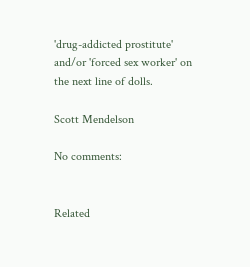'drug-addicted prostitute' and/or 'forced sex worker' on the next line of dolls.

Scott Mendelson

No comments:


Related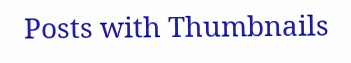Posts with Thumbnails